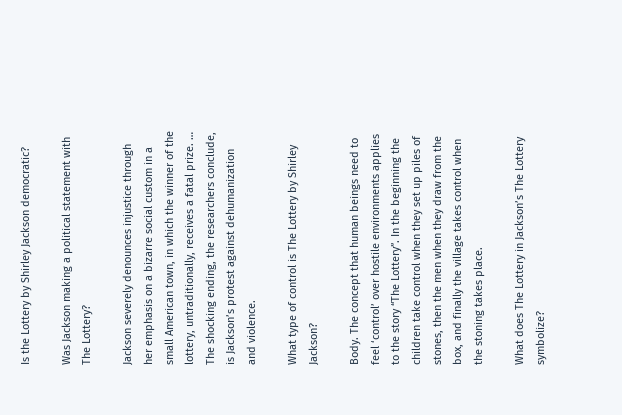Is the Lottery by Shirley Jackson democratic?

Was Jackson making a political statement with The Lottery?

Jackson severely denounces injustice through her emphasis on a bizarre social custom in a small American town, in which the winner of the lottery, untraditionally, receives a fatal prize. … The shocking ending, the researchers conclude, is Jackson’s protest against dehumanization and violence.

What type of control is The Lottery by Shirley Jackson?

Body. The concept that human beings need to feel ‘control’ over hostile environments applies to the story “The Lottery”. In the beginning the children take control when they set up piles of stones, then the men when they draw from the box, and finally the village takes control when the stoning takes place.

What does The Lottery in Jackson’s The Lottery symbolize?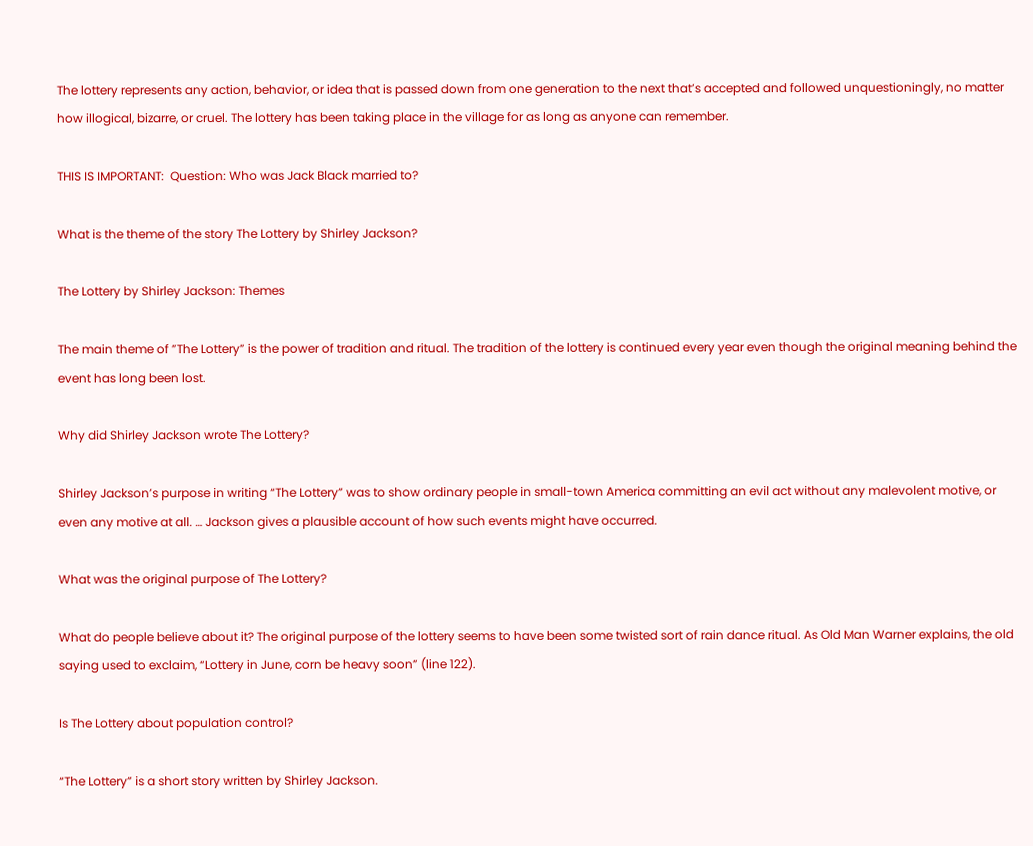The lottery represents any action, behavior, or idea that is passed down from one generation to the next that’s accepted and followed unquestioningly, no matter how illogical, bizarre, or cruel. The lottery has been taking place in the village for as long as anyone can remember.

THIS IS IMPORTANT:  Question: Who was Jack Black married to?

What is the theme of the story The Lottery by Shirley Jackson?

The Lottery by Shirley Jackson: Themes

The main theme of ”The Lottery” is the power of tradition and ritual. The tradition of the lottery is continued every year even though the original meaning behind the event has long been lost.

Why did Shirley Jackson wrote The Lottery?

Shirley Jackson’s purpose in writing “The Lottery” was to show ordinary people in small-town America committing an evil act without any malevolent motive, or even any motive at all. … Jackson gives a plausible account of how such events might have occurred.

What was the original purpose of The Lottery?

What do people believe about it? The original purpose of the lottery seems to have been some twisted sort of rain dance ritual. As Old Man Warner explains, the old saying used to exclaim, “Lottery in June, corn be heavy soon” (line 122).

Is The Lottery about population control?

“The Lottery” is a short story written by Shirley Jackson.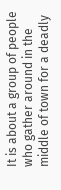It is about a group of people who gather around in the middle of town for a deadly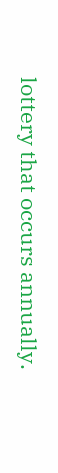lottery that occurs annually.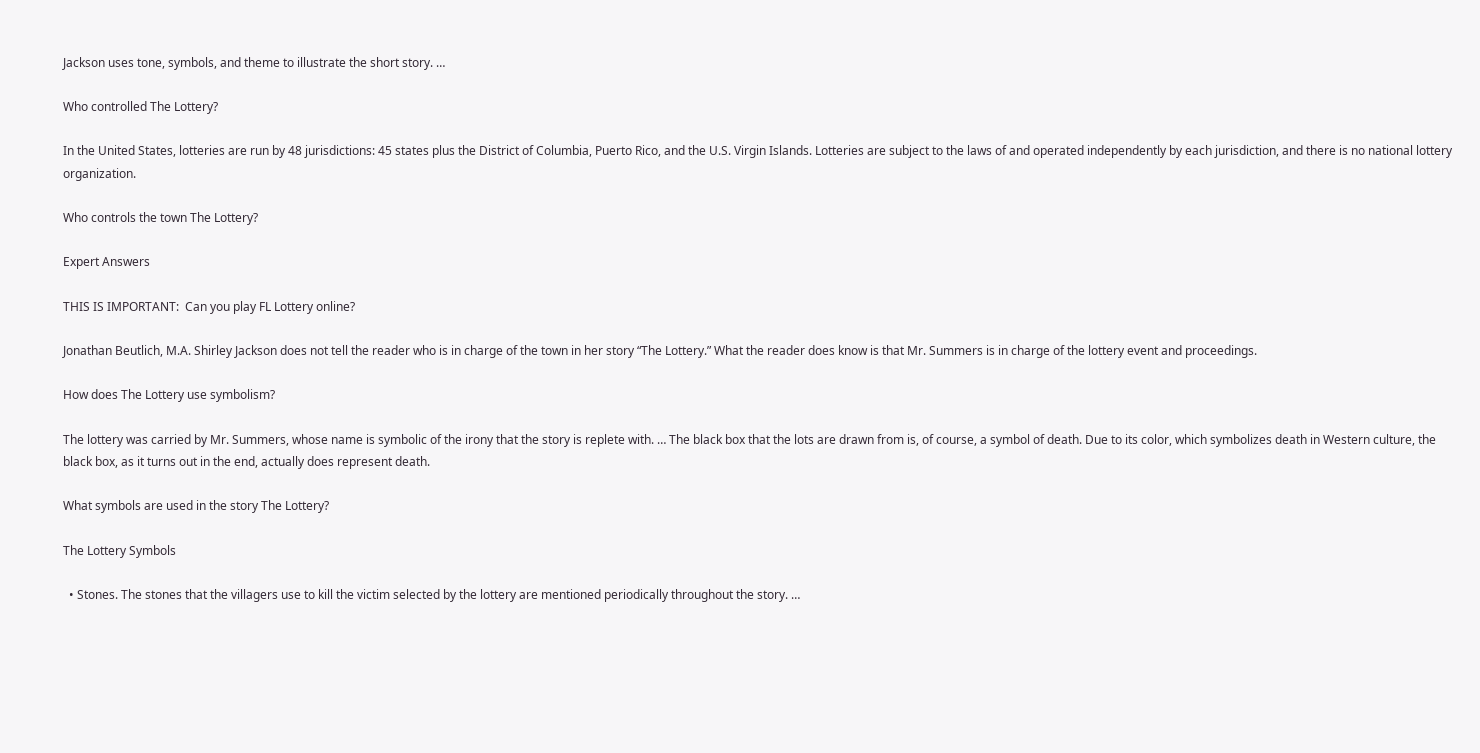Jackson uses tone, symbols, and theme to illustrate the short story. …

Who controlled The Lottery?

In the United States, lotteries are run by 48 jurisdictions: 45 states plus the District of Columbia, Puerto Rico, and the U.S. Virgin Islands. Lotteries are subject to the laws of and operated independently by each jurisdiction, and there is no national lottery organization.

Who controls the town The Lottery?

Expert Answers

THIS IS IMPORTANT:  Can you play FL Lottery online?

Jonathan Beutlich, M.A. Shirley Jackson does not tell the reader who is in charge of the town in her story “The Lottery.” What the reader does know is that Mr. Summers is in charge of the lottery event and proceedings.

How does The Lottery use symbolism?

The lottery was carried by Mr. Summers, whose name is symbolic of the irony that the story is replete with. … The black box that the lots are drawn from is, of course, a symbol of death. Due to its color, which symbolizes death in Western culture, the black box, as it turns out in the end, actually does represent death.

What symbols are used in the story The Lottery?

The Lottery Symbols

  • Stones. The stones that the villagers use to kill the victim selected by the lottery are mentioned periodically throughout the story. …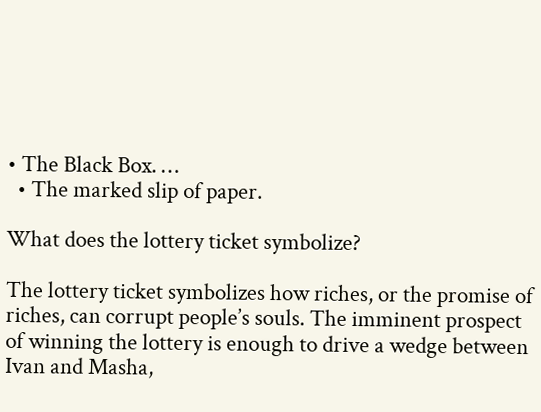• The Black Box. …
  • The marked slip of paper.

What does the lottery ticket symbolize?

The lottery ticket symbolizes how riches, or the promise of riches, can corrupt people’s souls. The imminent prospect of winning the lottery is enough to drive a wedge between Ivan and Masha,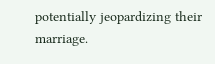potentially jeopardizing their marriage.